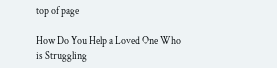top of page

How Do You Help a Loved One Who is Struggling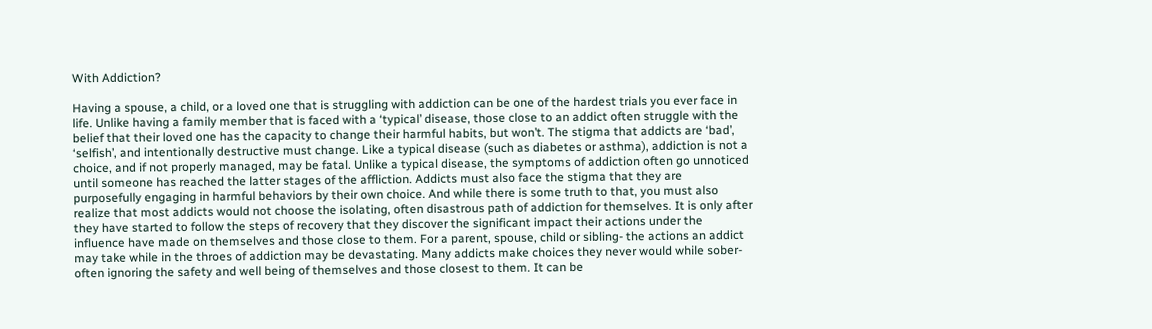With Addiction?

Having a spouse, a child, or a loved one that is struggling with addiction can be one of the hardest trials you ever face in life. Unlike having a family member that is faced with a ‘typical’ disease, those close to an addict often struggle with the belief that their loved one has the capacity to change their harmful habits, but won’t. The stigma that addicts are ‘bad’, ‘selfish’, and intentionally destructive must change. Like a typical disease (such as diabetes or asthma), addiction is not a choice, and if not properly managed, may be fatal. Unlike a typical disease, the symptoms of addiction often go unnoticed until someone has reached the latter stages of the affliction. Addicts must also face the stigma that they are purposefully engaging in harmful behaviors by their own choice. And while there is some truth to that, you must also realize that most addicts would not choose the isolating, often disastrous path of addiction for themselves. It is only after they have started to follow the steps of recovery that they discover the significant impact their actions under the influence have made on themselves and those close to them. For a parent, spouse, child or sibling- the actions an addict may take while in the throes of addiction may be devastating. Many addicts make choices they never would while sober- often ignoring the safety and well being of themselves and those closest to them. It can be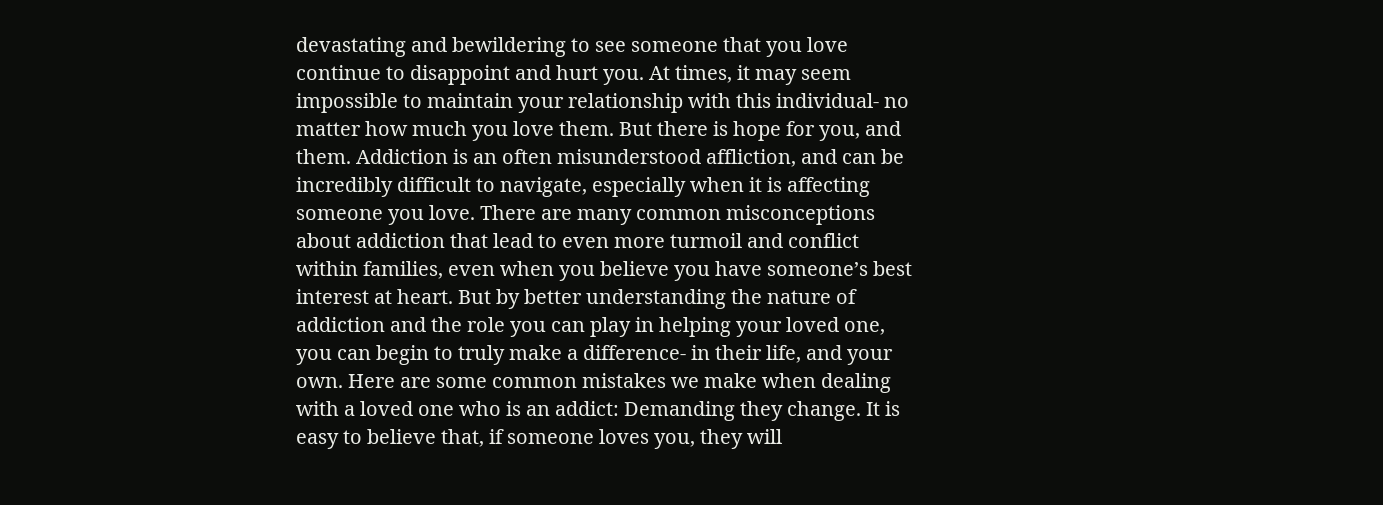devastating and bewildering to see someone that you love continue to disappoint and hurt you. At times, it may seem impossible to maintain your relationship with this individual- no matter how much you love them. But there is hope for you, and them. Addiction is an often misunderstood affliction, and can be incredibly difficult to navigate, especially when it is affecting someone you love. There are many common misconceptions about addiction that lead to even more turmoil and conflict within families, even when you believe you have someone’s best interest at heart. But by better understanding the nature of addiction and the role you can play in helping your loved one, you can begin to truly make a difference- in their life, and your own. Here are some common mistakes we make when dealing with a loved one who is an addict: Demanding they change. It is easy to believe that, if someone loves you, they will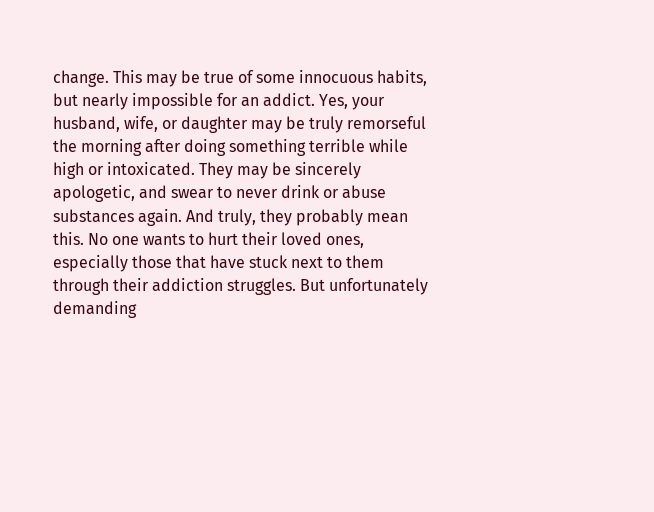change. This may be true of some innocuous habits, but nearly impossible for an addict. Yes, your husband, wife, or daughter may be truly remorseful the morning after doing something terrible while high or intoxicated. They may be sincerely apologetic, and swear to never drink or abuse substances again. And truly, they probably mean this. No one wants to hurt their loved ones, especially those that have stuck next to them through their addiction struggles. But unfortunately demanding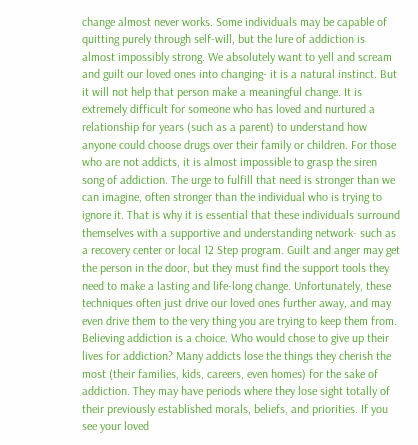change almost never works. Some individuals may be capable of quitting purely through self-will, but the lure of addiction is almost impossibly strong. We absolutely want to yell and scream and guilt our loved ones into changing- it is a natural instinct. But it will not help that person make a meaningful change. It is extremely difficult for someone who has loved and nurtured a relationship for years (such as a parent) to understand how anyone could choose drugs over their family or children. For those who are not addicts, it is almost impossible to grasp the siren song of addiction. The urge to fulfill that need is stronger than we can imagine, often stronger than the individual who is trying to ignore it. That is why it is essential that these individuals surround themselves with a supportive and understanding network- such as a recovery center or local 12 Step program. Guilt and anger may get the person in the door, but they must find the support tools they need to make a lasting and life-long change. Unfortunately, these techniques often just drive our loved ones further away, and may even drive them to the very thing you are trying to keep them from. Believing addiction is a choice. Who would chose to give up their lives for addiction? Many addicts lose the things they cherish the most (their families, kids, careers, even homes) for the sake of addiction. They may have periods where they lose sight totally of their previously established morals, beliefs, and priorities. If you see your loved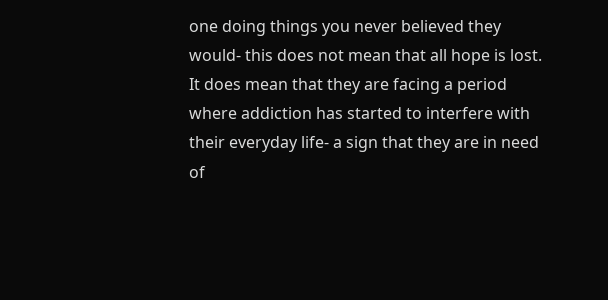one doing things you never believed they would- this does not mean that all hope is lost. It does mean that they are facing a period where addiction has started to interfere with their everyday life- a sign that they are in need of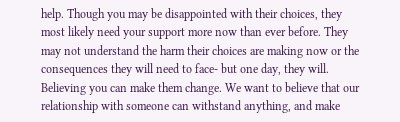help. Though you may be disappointed with their choices, they most likely need your support more now than ever before. They may not understand the harm their choices are making now or the consequences they will need to face- but one day, they will. Believing you can make them change. We want to believe that our relationship with someone can withstand anything, and make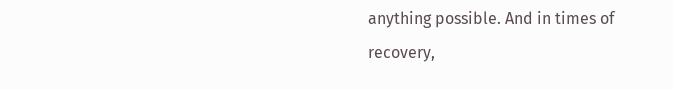anything possible. And in times of recovery,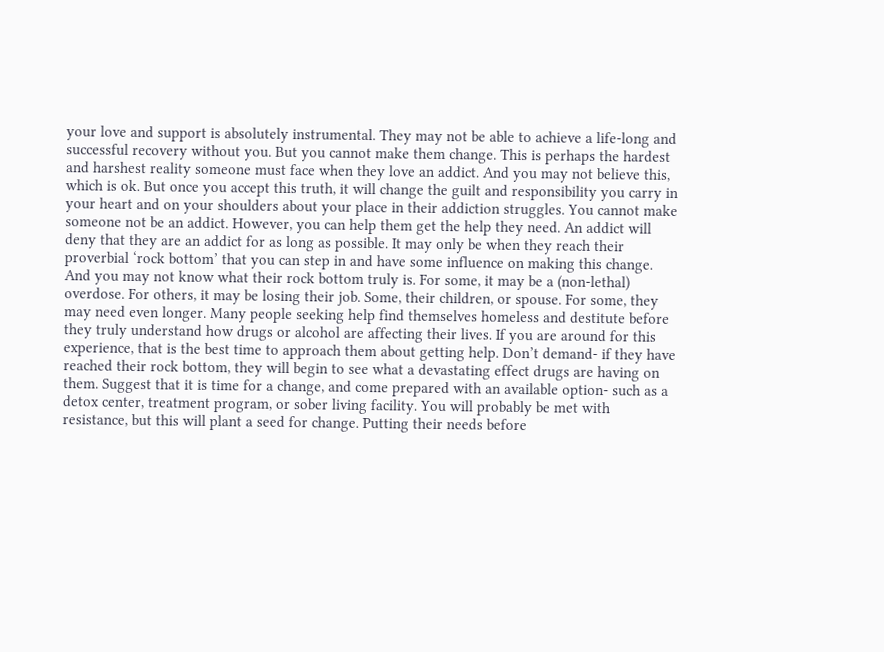your love and support is absolutely instrumental. They may not be able to achieve a life-long and successful recovery without you. But you cannot make them change. This is perhaps the hardest and harshest reality someone must face when they love an addict. And you may not believe this, which is ok. But once you accept this truth, it will change the guilt and responsibility you carry in your heart and on your shoulders about your place in their addiction struggles. You cannot make someone not be an addict. However, you can help them get the help they need. An addict will deny that they are an addict for as long as possible. It may only be when they reach their proverbial ‘rock bottom’ that you can step in and have some influence on making this change. And you may not know what their rock bottom truly is. For some, it may be a (non-lethal) overdose. For others, it may be losing their job. Some, their children, or spouse. For some, they may need even longer. Many people seeking help find themselves homeless and destitute before they truly understand how drugs or alcohol are affecting their lives. If you are around for this experience, that is the best time to approach them about getting help. Don’t demand- if they have reached their rock bottom, they will begin to see what a devastating effect drugs are having on them. Suggest that it is time for a change, and come prepared with an available option- such as a detox center, treatment program, or sober living facility. You will probably be met with resistance, but this will plant a seed for change. Putting their needs before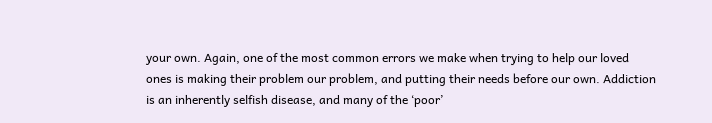your own. Again, one of the most common errors we make when trying to help our loved ones is making their problem our problem, and putting their needs before our own. Addiction is an inherently selfish disease, and many of the ‘poor’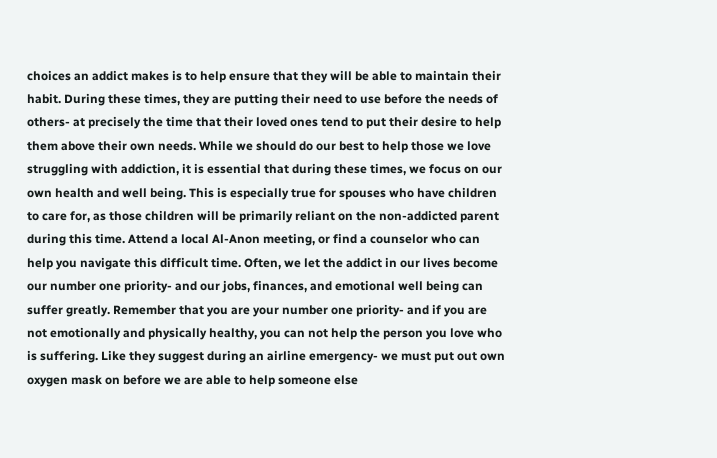choices an addict makes is to help ensure that they will be able to maintain their habit. During these times, they are putting their need to use before the needs of others- at precisely the time that their loved ones tend to put their desire to help them above their own needs. While we should do our best to help those we love struggling with addiction, it is essential that during these times, we focus on our own health and well being. This is especially true for spouses who have children to care for, as those children will be primarily reliant on the non-addicted parent during this time. Attend a local Al-Anon meeting, or find a counselor who can help you navigate this difficult time. Often, we let the addict in our lives become our number one priority- and our jobs, finances, and emotional well being can suffer greatly. Remember that you are your number one priority- and if you are not emotionally and physically healthy, you can not help the person you love who is suffering. Like they suggest during an airline emergency- we must put out own oxygen mask on before we are able to help someone else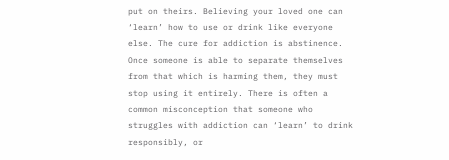put on theirs. Believing your loved one can ‘learn’ how to use or drink like everyone else. The cure for addiction is abstinence. Once someone is able to separate themselves from that which is harming them, they must stop using it entirely. There is often a common misconception that someone who struggles with addiction can ‘learn’ to drink responsibly, or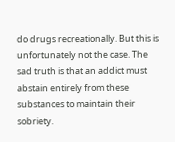do drugs recreationally. But this is unfortunately not the case. The sad truth is that an addict must abstain entirely from these substances to maintain their sobriety.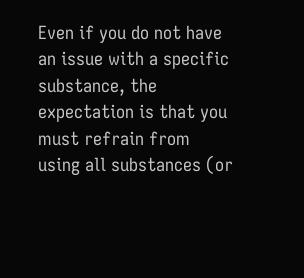Even if you do not have an issue with a specific substance, the expectation is that you must refrain from using all substances (or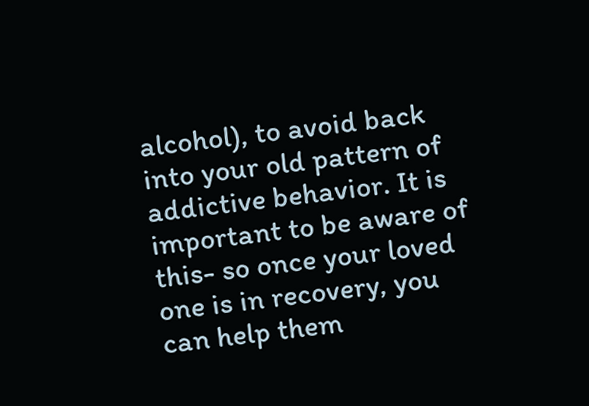alcohol), to avoid back into your old pattern of addictive behavior. It is important to be aware of this- so once your loved one is in recovery, you can help them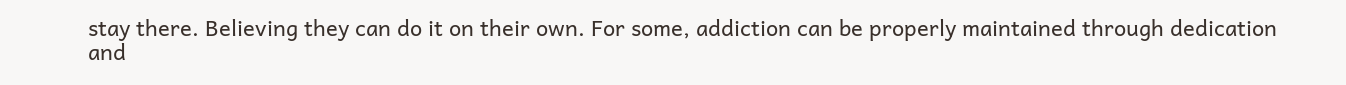stay there. Believing they can do it on their own. For some, addiction can be properly maintained through dedication and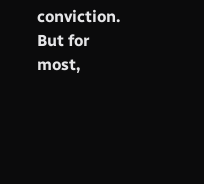conviction. But for most,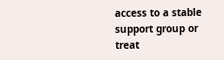access to a stable support group or treat